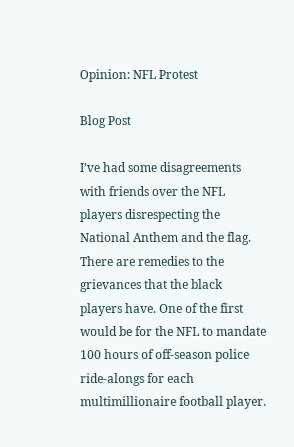Opinion: NFL Protest

Blog Post

I’ve had some disagreements with friends over the NFL players disrespecting the National Anthem and the flag.
There are remedies to the grievances that the black players have. One of the first would be for the NFL to mandate 100 hours of off-season police ride-alongs for each multimillionaire football player.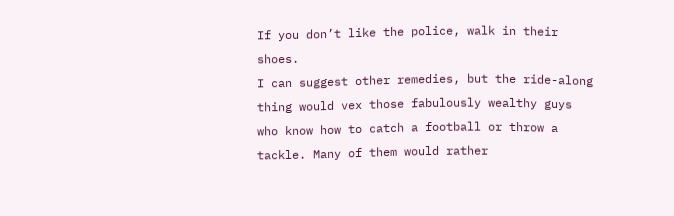If you don’t like the police, walk in their shoes.
I can suggest other remedies, but the ride-along thing would vex those fabulously wealthy guys who know how to catch a football or throw a tackle. Many of them would rather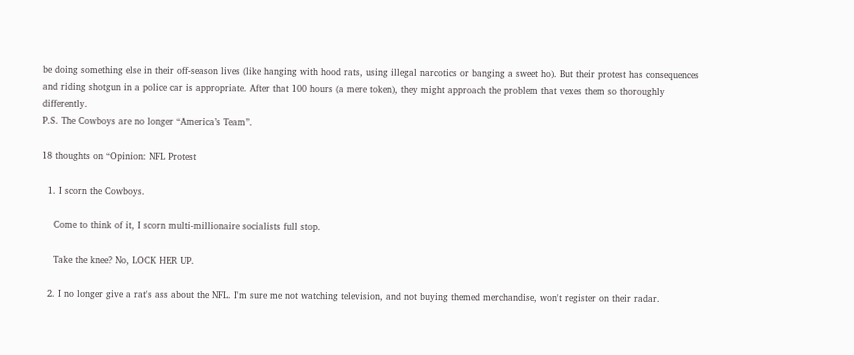be doing something else in their off-season lives (like hanging with hood rats, using illegal narcotics or banging a sweet ho). But their protest has consequences and riding shotgun in a police car is appropriate. After that 100 hours (a mere token), they might approach the problem that vexes them so thoroughly differently.
P.S. The Cowboys are no longer “America’s Team”.

18 thoughts on “Opinion: NFL Protest

  1. I scorn the Cowboys.

    Come to think of it, I scorn multi-millionaire socialists full stop.

    Take the knee? No, LOCK HER UP.

  2. I no longer give a rat's ass about the NFL. I'm sure me not watching television, and not buying themed merchandise, won't register on their radar.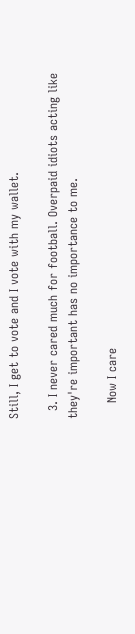Still, I get to vote and I vote with my wallet.

  3. I never cared much for football. Overpaid idiots acting like they're important has no importance to me.

    Now I care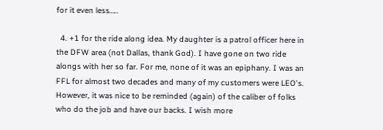for it even less…..

  4. +1 for the ride along idea. My daughter is a patrol officer here in the DFW area (not Dallas, thank God). I have gone on two ride alongs with her so far. For me, none of it was an epiphany. I was an FFL for almost two decades and many of my customers were LEO's. However, it was nice to be reminded (again) of the caliber of folks who do the job and have our backs. I wish more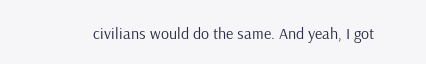civilians would do the same. And yeah, I got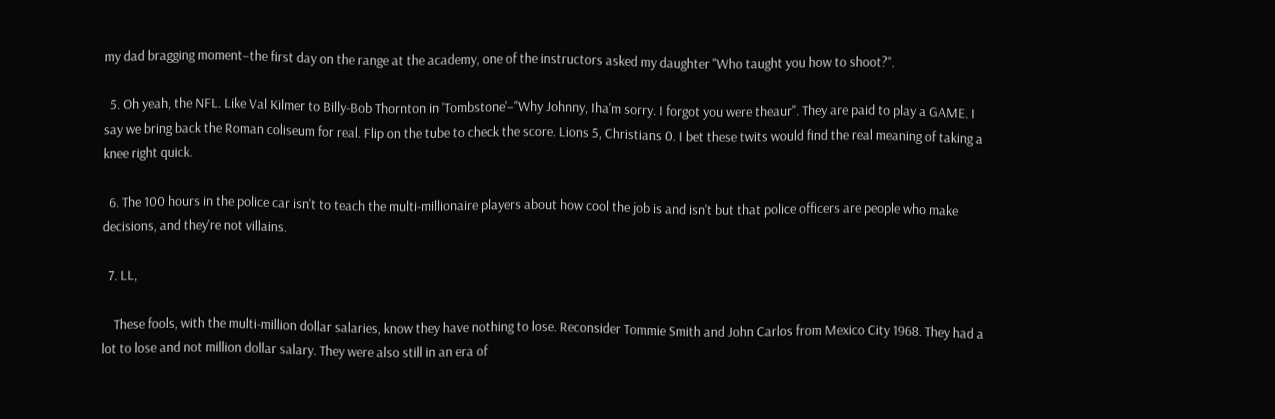my dad bragging moment–the first day on the range at the academy, one of the instructors asked my daughter "Who taught you how to shoot?".

  5. Oh yeah, the NFL. Like Val Kilmer to Billy-Bob Thornton in 'Tombstone'–"Why Johnny, Iha'm sorry. I forgot you were theaur". They are paid to play a GAME. I say we bring back the Roman coliseum for real. Flip on the tube to check the score. Lions 5, Christians 0. I bet these twits would find the real meaning of taking a knee right quick.

  6. The 100 hours in the police car isn't to teach the multi-millionaire players about how cool the job is and isn't but that police officers are people who make decisions, and they're not villains.

  7. LL,

    These fools, with the multi-million dollar salaries, know they have nothing to lose. Reconsider Tommie Smith and John Carlos from Mexico City 1968. They had a lot to lose and not million dollar salary. They were also still in an era of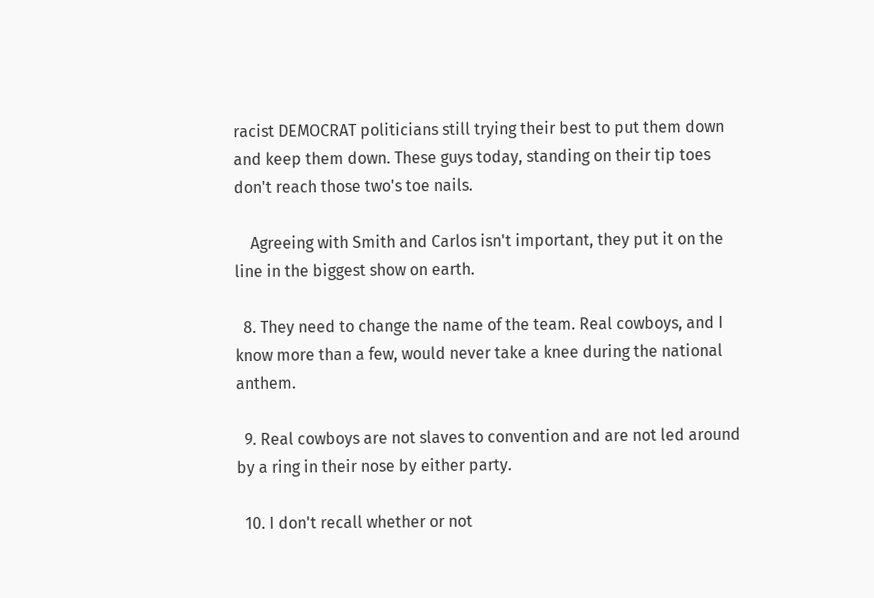racist DEMOCRAT politicians still trying their best to put them down and keep them down. These guys today, standing on their tip toes don't reach those two's toe nails.

    Agreeing with Smith and Carlos isn't important, they put it on the line in the biggest show on earth.

  8. They need to change the name of the team. Real cowboys, and I know more than a few, would never take a knee during the national anthem.

  9. Real cowboys are not slaves to convention and are not led around by a ring in their nose by either party.

  10. I don't recall whether or not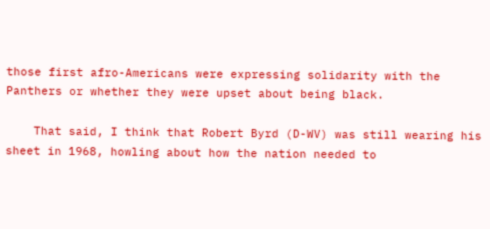those first afro-Americans were expressing solidarity with the Panthers or whether they were upset about being black.

    That said, I think that Robert Byrd (D-WV) was still wearing his sheet in 1968, howling about how the nation needed to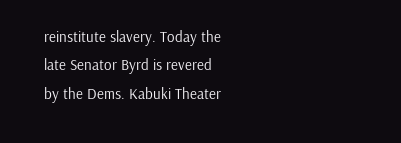reinstitute slavery. Today the late Senator Byrd is revered by the Dems. Kabuki Theater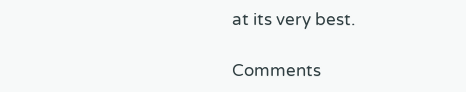at its very best.

Comments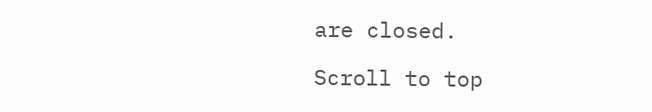are closed.

Scroll to top